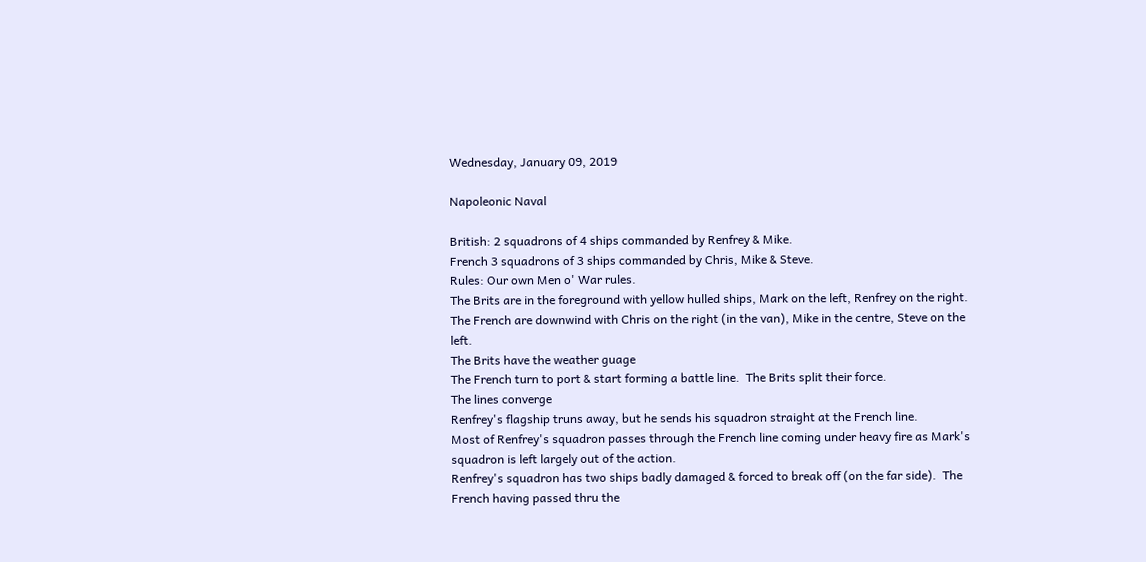Wednesday, January 09, 2019

Napoleonic Naval

British: 2 squadrons of 4 ships commanded by Renfrey & Mike.
French 3 squadrons of 3 ships commanded by Chris, Mike & Steve.
Rules: Our own Men o' War rules.
The Brits are in the foreground with yellow hulled ships, Mark on the left, Renfrey on the right.
The French are downwind with Chris on the right (in the van), Mike in the centre, Steve on the left.
The Brits have the weather guage
The French turn to port & start forming a battle line.  The Brits split their force.
The lines converge
Renfrey's flagship truns away, but he sends his squadron straight at the French line.
Most of Renfrey's squadron passes through the French line coming under heavy fire as Mark's squadron is left largely out of the action.
Renfrey's squadron has two ships badly damaged & forced to break off (on the far side).  The French having passed thru the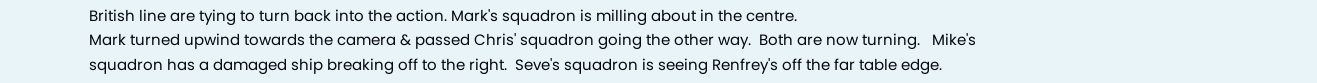British line are tying to turn back into the action. Mark's squadron is milling about in the centre.
Mark turned upwind towards the camera & passed Chris' squadron going the other way.  Both are now turning.   Mike's squadron has a damaged ship breaking off to the right.  Seve's squadron is seeing Renfrey's off the far table edge.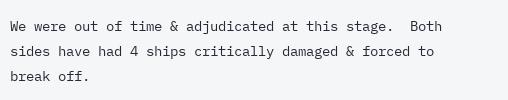We were out of time & adjudicated at this stage.  Both sides have had 4 ships critically damaged & forced to break off.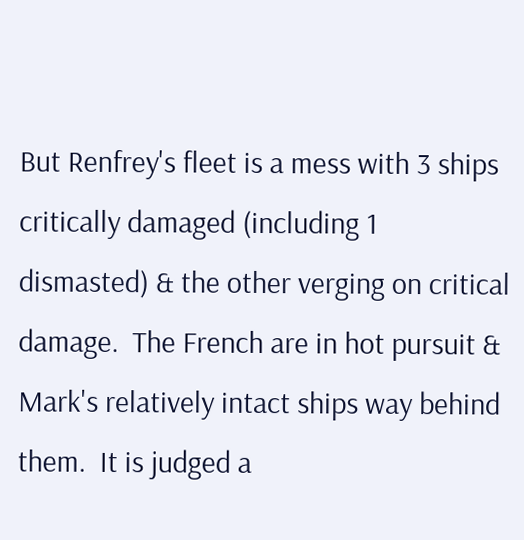But Renfrey's fleet is a mess with 3 ships critically damaged (including 1 dismasted) & the other verging on critical damage.  The French are in hot pursuit & Mark's relatively intact ships way behind them.  It is judged a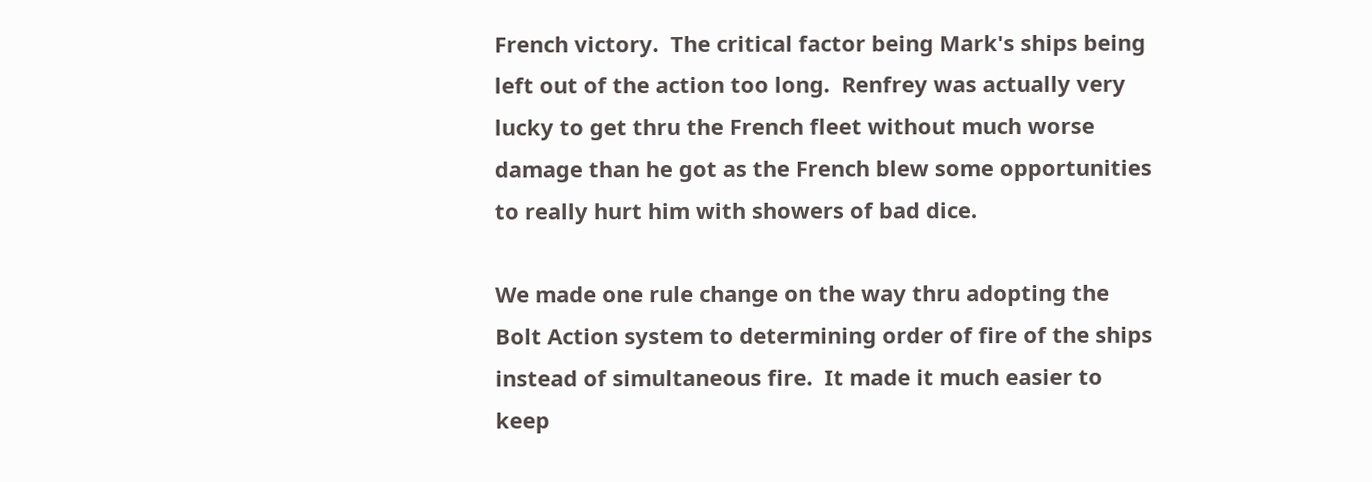French victory.  The critical factor being Mark's ships being left out of the action too long.  Renfrey was actually very lucky to get thru the French fleet without much worse damage than he got as the French blew some opportunities to really hurt him with showers of bad dice.

We made one rule change on the way thru adopting the Bolt Action system to determining order of fire of the ships instead of simultaneous fire.  It made it much easier to keep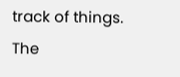track of things.  The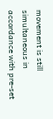movement is still simultaneous in accordance with pre-set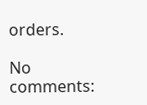orders.

No comments: